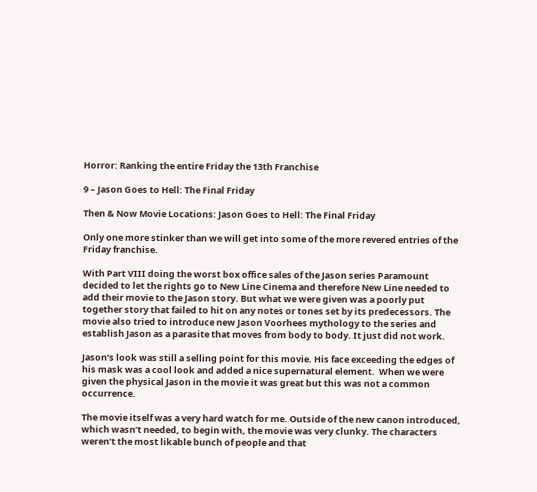Horror: Ranking the entire Friday the 13th Franchise

9 – Jason Goes to Hell: The Final Friday

Then & Now Movie Locations: Jason Goes to Hell: The Final Friday

Only one more stinker than we will get into some of the more revered entries of the Friday franchise.

With Part VIII doing the worst box office sales of the Jason series Paramount decided to let the rights go to New Line Cinema and therefore New Line needed to add their movie to the Jason story. But what we were given was a poorly put together story that failed to hit on any notes or tones set by its predecessors. The movie also tried to introduce new Jason Voorhees mythology to the series and establish Jason as a parasite that moves from body to body. It just did not work.

Jason’s look was still a selling point for this movie. His face exceeding the edges of his mask was a cool look and added a nice supernatural element.  When we were given the physical Jason in the movie it was great but this was not a common occurrence.

The movie itself was a very hard watch for me. Outside of the new canon introduced, which wasn’t needed, to begin with, the movie was very clunky. The characters weren’t the most likable bunch of people and that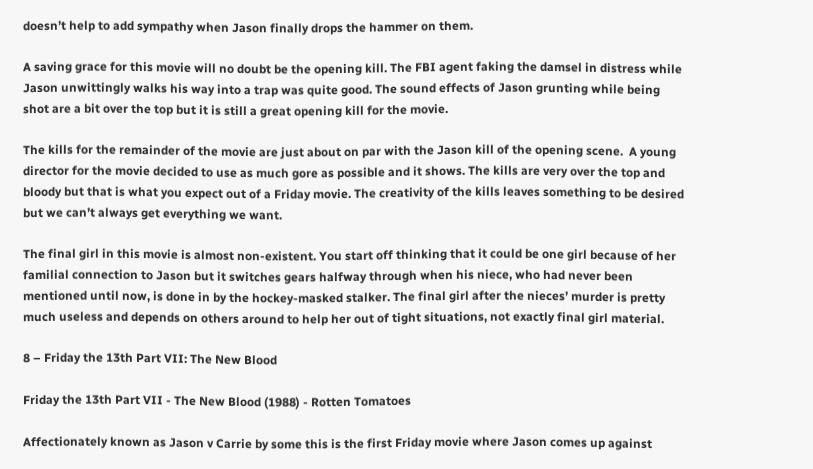doesn’t help to add sympathy when Jason finally drops the hammer on them.

A saving grace for this movie will no doubt be the opening kill. The FBI agent faking the damsel in distress while Jason unwittingly walks his way into a trap was quite good. The sound effects of Jason grunting while being shot are a bit over the top but it is still a great opening kill for the movie.

The kills for the remainder of the movie are just about on par with the Jason kill of the opening scene.  A young director for the movie decided to use as much gore as possible and it shows. The kills are very over the top and bloody but that is what you expect out of a Friday movie. The creativity of the kills leaves something to be desired but we can’t always get everything we want.

The final girl in this movie is almost non-existent. You start off thinking that it could be one girl because of her familial connection to Jason but it switches gears halfway through when his niece, who had never been mentioned until now, is done in by the hockey-masked stalker. The final girl after the nieces’ murder is pretty much useless and depends on others around to help her out of tight situations, not exactly final girl material.

8 – Friday the 13th Part VII: The New Blood

Friday the 13th Part VII - The New Blood (1988) - Rotten Tomatoes

Affectionately known as Jason v Carrie by some this is the first Friday movie where Jason comes up against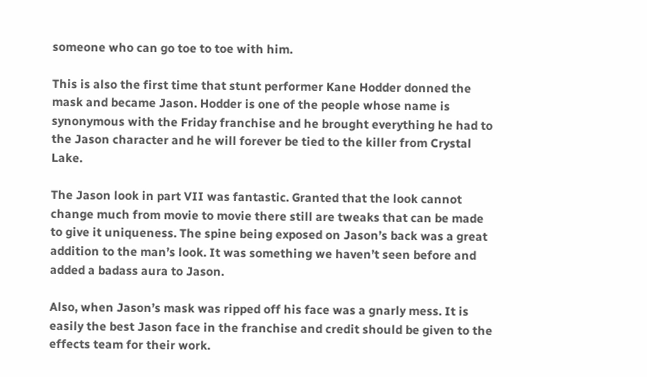someone who can go toe to toe with him.

This is also the first time that stunt performer Kane Hodder donned the mask and became Jason. Hodder is one of the people whose name is synonymous with the Friday franchise and he brought everything he had to the Jason character and he will forever be tied to the killer from Crystal Lake.

The Jason look in part VII was fantastic. Granted that the look cannot change much from movie to movie there still are tweaks that can be made to give it uniqueness. The spine being exposed on Jason’s back was a great addition to the man’s look. It was something we haven’t seen before and added a badass aura to Jason.

Also, when Jason’s mask was ripped off his face was a gnarly mess. It is easily the best Jason face in the franchise and credit should be given to the effects team for their work.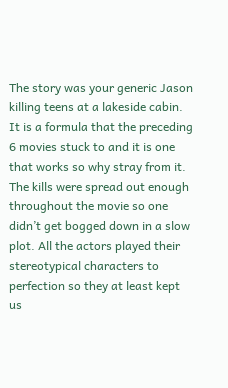The story was your generic Jason killing teens at a lakeside cabin. It is a formula that the preceding 6 movies stuck to and it is one that works so why stray from it. The kills were spread out enough throughout the movie so one didn’t get bogged down in a slow plot. All the actors played their stereotypical characters to perfection so they at least kept us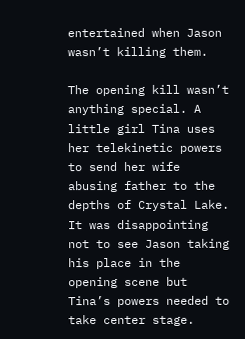entertained when Jason wasn’t killing them.

The opening kill wasn’t anything special. A little girl Tina uses her telekinetic powers to send her wife abusing father to the depths of Crystal Lake. It was disappointing not to see Jason taking his place in the opening scene but Tina’s powers needed to take center stage.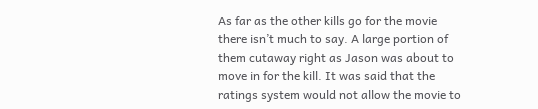As far as the other kills go for the movie there isn’t much to say. A large portion of them cutaway right as Jason was about to move in for the kill. It was said that the ratings system would not allow the movie to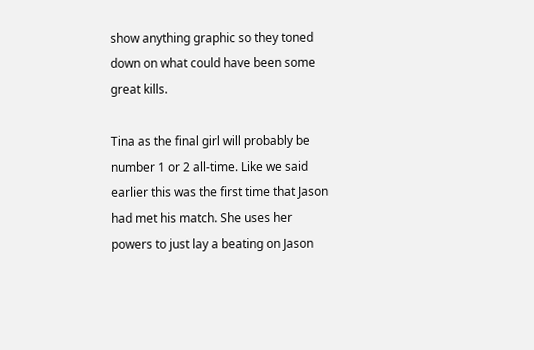show anything graphic so they toned down on what could have been some great kills.

Tina as the final girl will probably be number 1 or 2 all-time. Like we said earlier this was the first time that Jason had met his match. She uses her powers to just lay a beating on Jason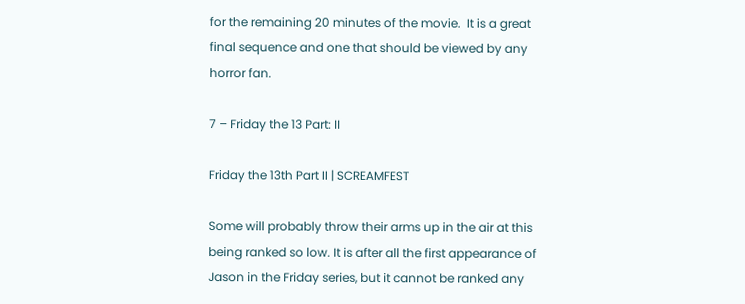for the remaining 20 minutes of the movie.  It is a great final sequence and one that should be viewed by any horror fan.

7 – Friday the 13 Part: II

Friday the 13th Part II | SCREAMFEST

Some will probably throw their arms up in the air at this being ranked so low. It is after all the first appearance of Jason in the Friday series, but it cannot be ranked any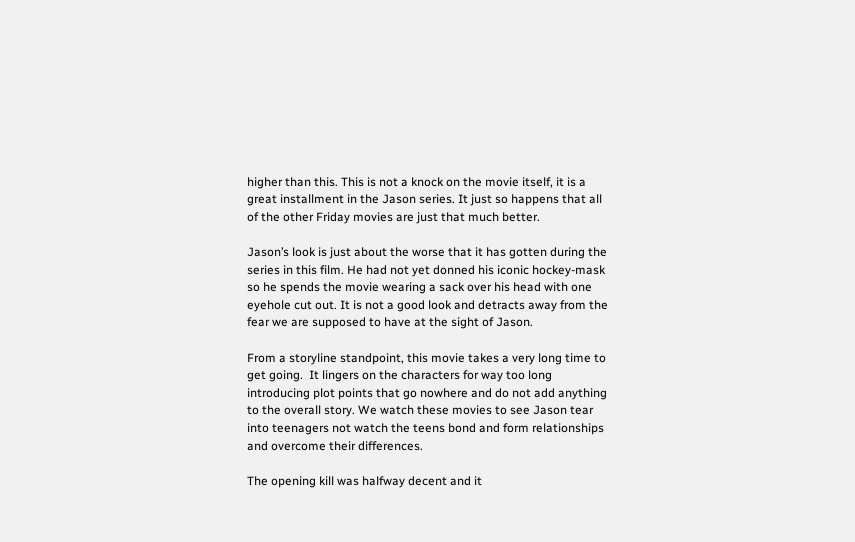higher than this. This is not a knock on the movie itself, it is a great installment in the Jason series. It just so happens that all of the other Friday movies are just that much better.

Jason’s look is just about the worse that it has gotten during the series in this film. He had not yet donned his iconic hockey-mask so he spends the movie wearing a sack over his head with one eyehole cut out. It is not a good look and detracts away from the fear we are supposed to have at the sight of Jason.

From a storyline standpoint, this movie takes a very long time to get going.  It lingers on the characters for way too long introducing plot points that go nowhere and do not add anything to the overall story. We watch these movies to see Jason tear into teenagers not watch the teens bond and form relationships and overcome their differences.

The opening kill was halfway decent and it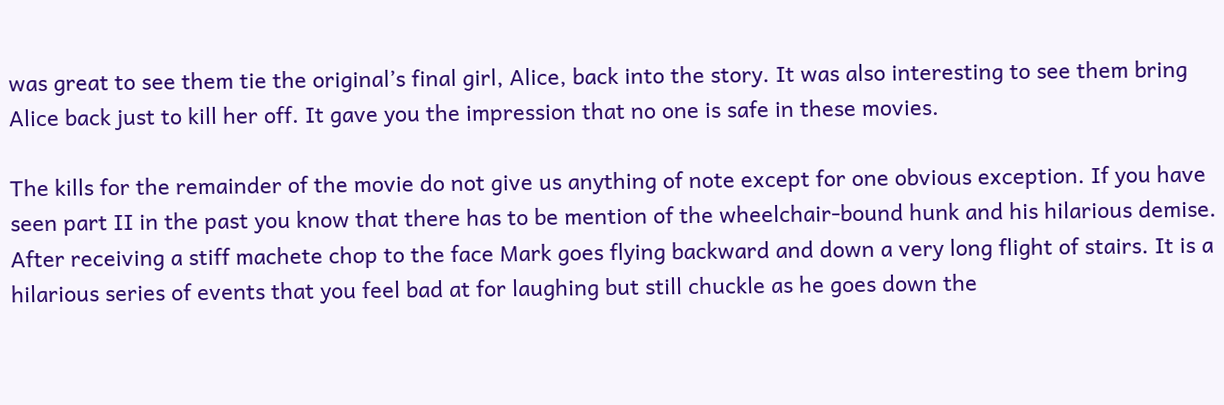was great to see them tie the original’s final girl, Alice, back into the story. It was also interesting to see them bring Alice back just to kill her off. It gave you the impression that no one is safe in these movies.

The kills for the remainder of the movie do not give us anything of note except for one obvious exception. If you have seen part II in the past you know that there has to be mention of the wheelchair-bound hunk and his hilarious demise. After receiving a stiff machete chop to the face Mark goes flying backward and down a very long flight of stairs. It is a hilarious series of events that you feel bad at for laughing but still chuckle as he goes down the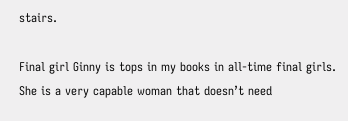stairs.

Final girl Ginny is tops in my books in all-time final girls. She is a very capable woman that doesn’t need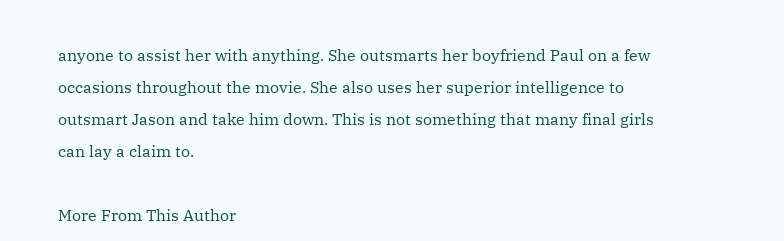anyone to assist her with anything. She outsmarts her boyfriend Paul on a few occasions throughout the movie. She also uses her superior intelligence to outsmart Jason and take him down. This is not something that many final girls can lay a claim to.

More From This Author